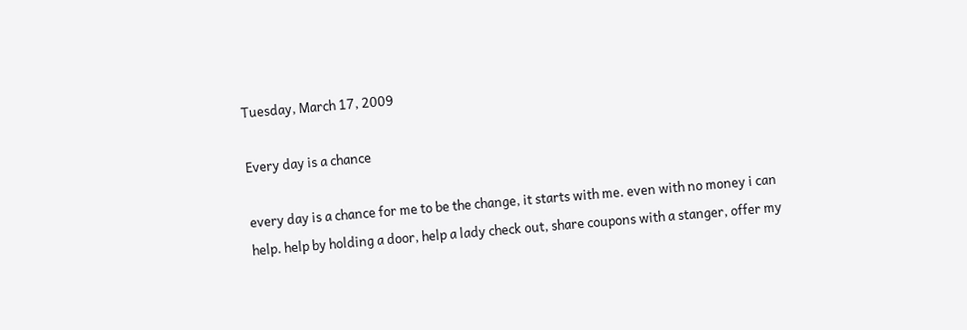Tuesday, March 17, 2009

Every day is a chance

every day is a chance for me to be the change, it starts with me. even with no money i can help. help by holding a door, help a lady check out, share coupons with a stanger, offer my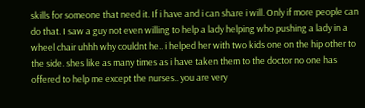skills for someone that need it. If i have and i can share i will. Only if more people can do that. I saw a guy not even willing to help a lady helping who pushing a lady in a wheel chair uhhh why couldnt he.. i helped her with two kids one on the hip other to the side. shes like as many times as i have taken them to the doctor no one has offered to help me except the nurses.. you are very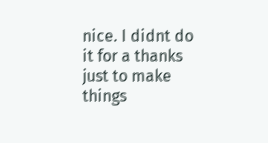nice. I didnt do it for a thanks just to make things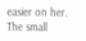easier on her. The small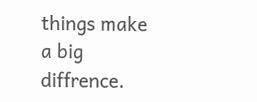things make a big diffrence.